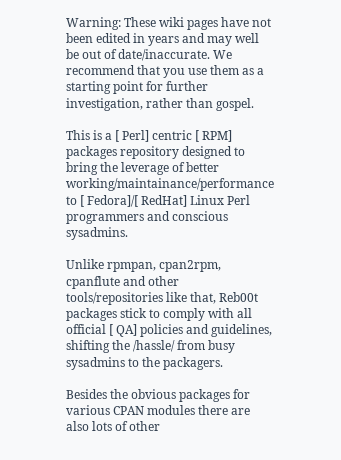Warning: These wiki pages have not been edited in years and may well be out of date/inaccurate. We recommend that you use them as a starting point for further investigation, rather than gospel.

This is a [ Perl] centric [ RPM] packages repository designed to bring the leverage of better working/maintainance/performance to [ Fedora]/[ RedHat] Linux Perl programmers and conscious sysadmins.

Unlike rpmpan, cpan2rpm, cpanflute and other tools/repositories like that, Reb00t packages stick to comply with all official [ QA] policies and guidelines, shifting the /hassle/ from busy sysadmins to the packagers.

Besides the obvious packages for various CPAN modules there are also lots of other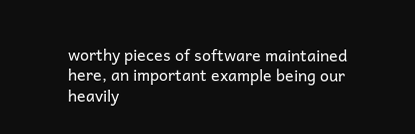worthy pieces of software maintained here, an important example being our heavily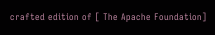crafted edition of [ The Apache Foundation]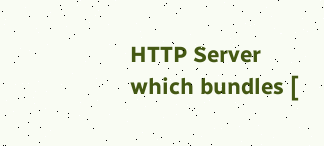HTTP Server which bundles [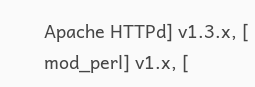Apache HTTPd] v1.3.x, [ mod_perl] v1.x, [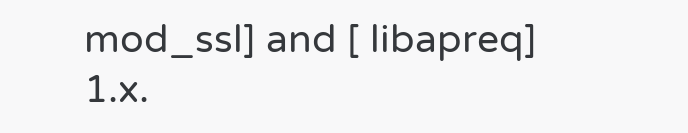mod_ssl] and [ libapreq] 1.x.